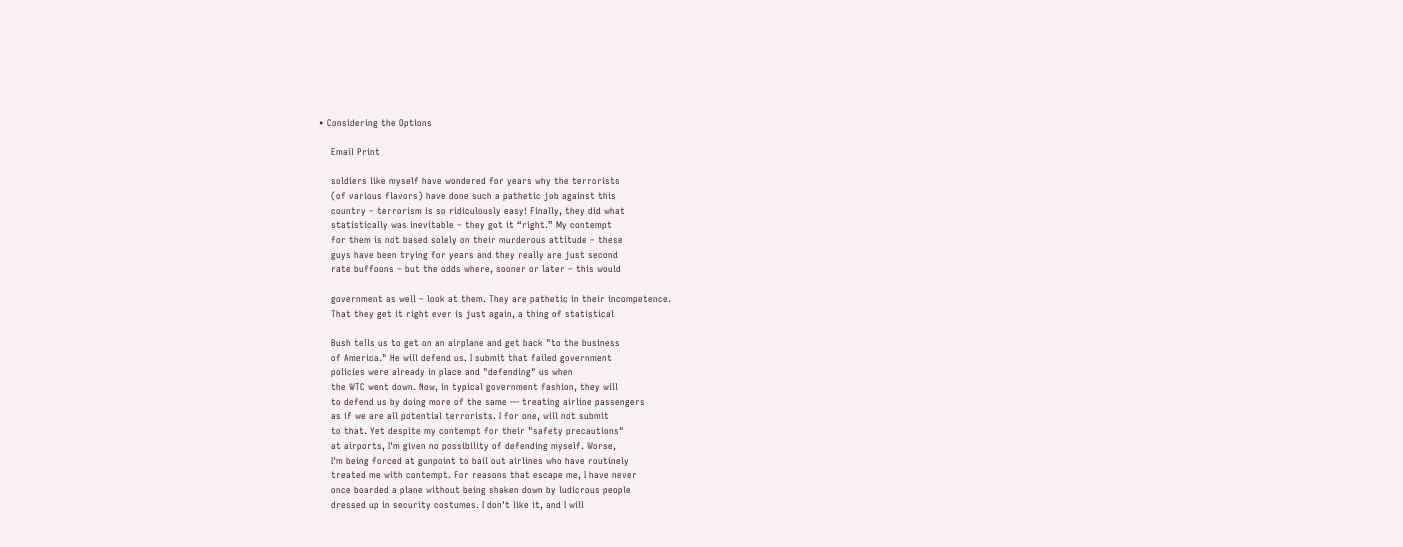• Considering the Options

    Email Print

    soldiers like myself have wondered for years why the terrorists
    (of various flavors) have done such a pathetic job against this
    country – terrorism is so ridiculously easy! Finally, they did what
    statistically was inevitable – they got it “right.” My contempt
    for them is not based solely on their murderous attitude – these
    guys have been trying for years and they really are just second
    rate buffoons – but the odds where, sooner or later – this would

    government as well – look at them. They are pathetic in their incompetence.
    That they get it right ever is just again, a thing of statistical

    Bush tells us to get on an airplane and get back "to the business
    of America." He will defend us. I submit that failed government
    policies were already in place and "defending" us when
    the WTC went down. Now, in typical government fashion, they will
    to defend us by doing more of the same — treating airline passengers
    as if we are all potential terrorists. I for one, will not submit
    to that. Yet despite my contempt for their "safety precautions"
    at airports, I'm given no possibility of defending myself. Worse,
    I'm being forced at gunpoint to bail out airlines who have routinely
    treated me with contempt. For reasons that escape me, I have never
    once boarded a plane without being shaken down by ludicrous people
    dressed up in security costumes. I don't like it, and I will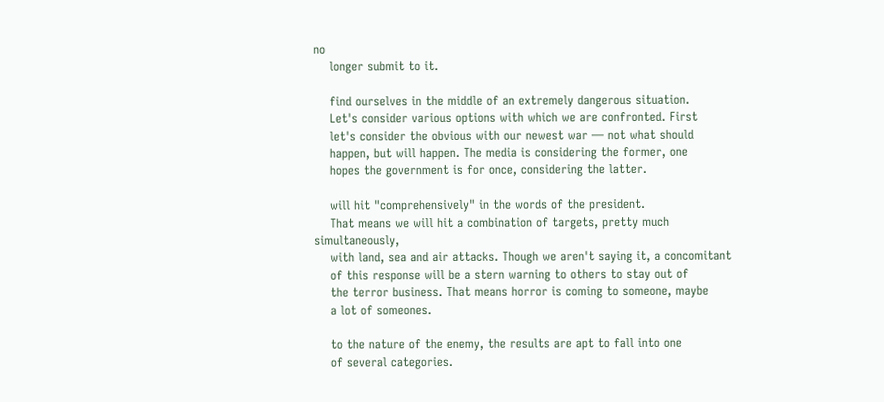no
    longer submit to it.

    find ourselves in the middle of an extremely dangerous situation.
    Let's consider various options with which we are confronted. First
    let's consider the obvious with our newest war — not what should
    happen, but will happen. The media is considering the former, one
    hopes the government is for once, considering the latter.

    will hit "comprehensively" in the words of the president.
    That means we will hit a combination of targets, pretty much simultaneously,
    with land, sea and air attacks. Though we aren't saying it, a concomitant
    of this response will be a stern warning to others to stay out of
    the terror business. That means horror is coming to someone, maybe
    a lot of someones.

    to the nature of the enemy, the results are apt to fall into one
    of several categories.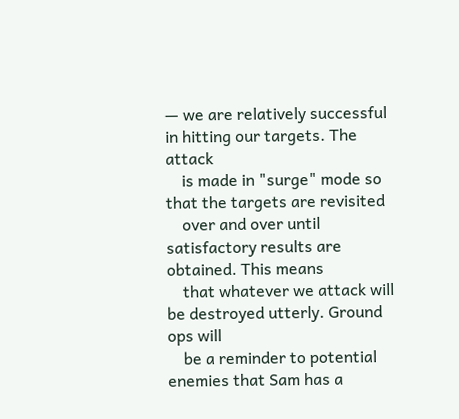— we are relatively successful in hitting our targets. The attack
    is made in "surge" mode so that the targets are revisited
    over and over until satisfactory results are obtained. This means
    that whatever we attack will be destroyed utterly. Ground ops will
    be a reminder to potential enemies that Sam has a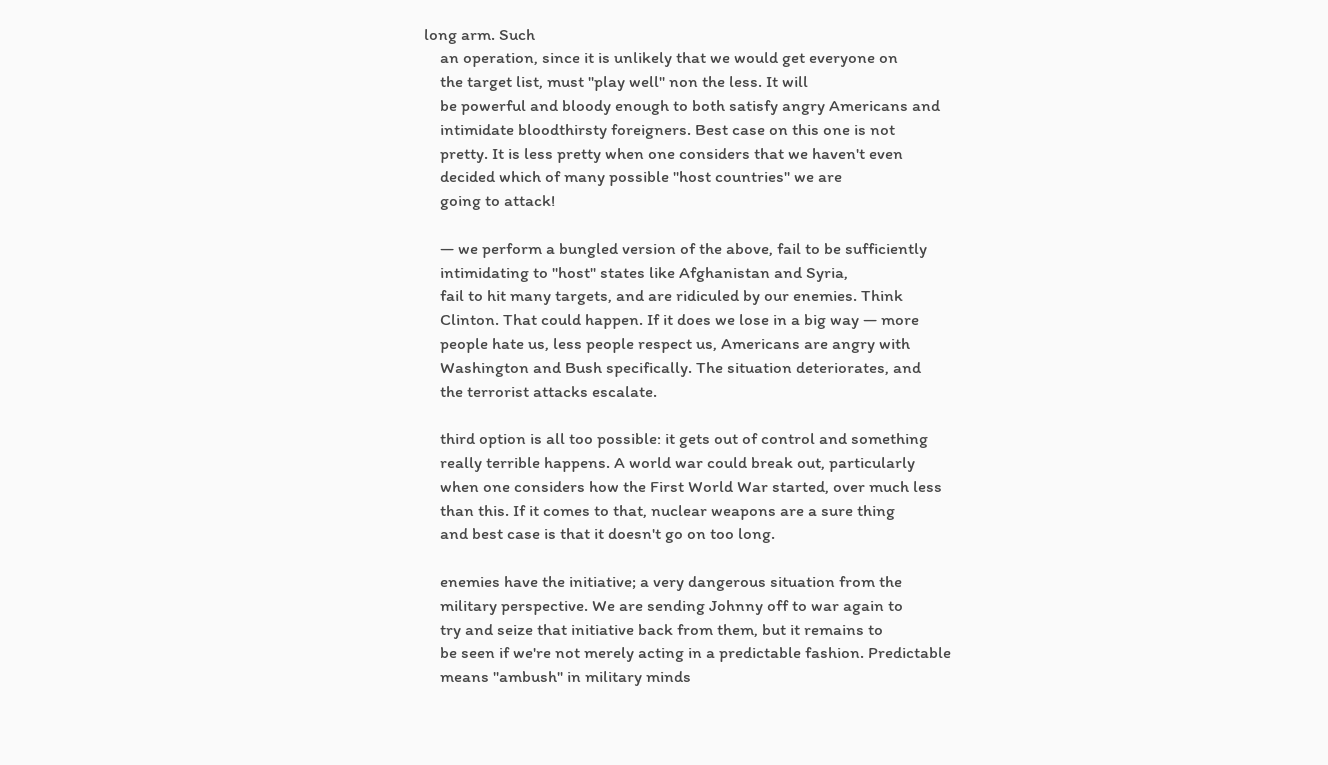long arm. Such
    an operation, since it is unlikely that we would get everyone on
    the target list, must "play well" non the less. It will
    be powerful and bloody enough to both satisfy angry Americans and
    intimidate bloodthirsty foreigners. Best case on this one is not
    pretty. It is less pretty when one considers that we haven't even
    decided which of many possible "host countries" we are
    going to attack!

    — we perform a bungled version of the above, fail to be sufficiently
    intimidating to "host" states like Afghanistan and Syria,
    fail to hit many targets, and are ridiculed by our enemies. Think
    Clinton. That could happen. If it does we lose in a big way — more
    people hate us, less people respect us, Americans are angry with
    Washington and Bush specifically. The situation deteriorates, and
    the terrorist attacks escalate.

    third option is all too possible: it gets out of control and something
    really terrible happens. A world war could break out, particularly
    when one considers how the First World War started, over much less
    than this. If it comes to that, nuclear weapons are a sure thing
    and best case is that it doesn't go on too long.

    enemies have the initiative; a very dangerous situation from the
    military perspective. We are sending Johnny off to war again to
    try and seize that initiative back from them, but it remains to
    be seen if we're not merely acting in a predictable fashion. Predictable
    means "ambush" in military minds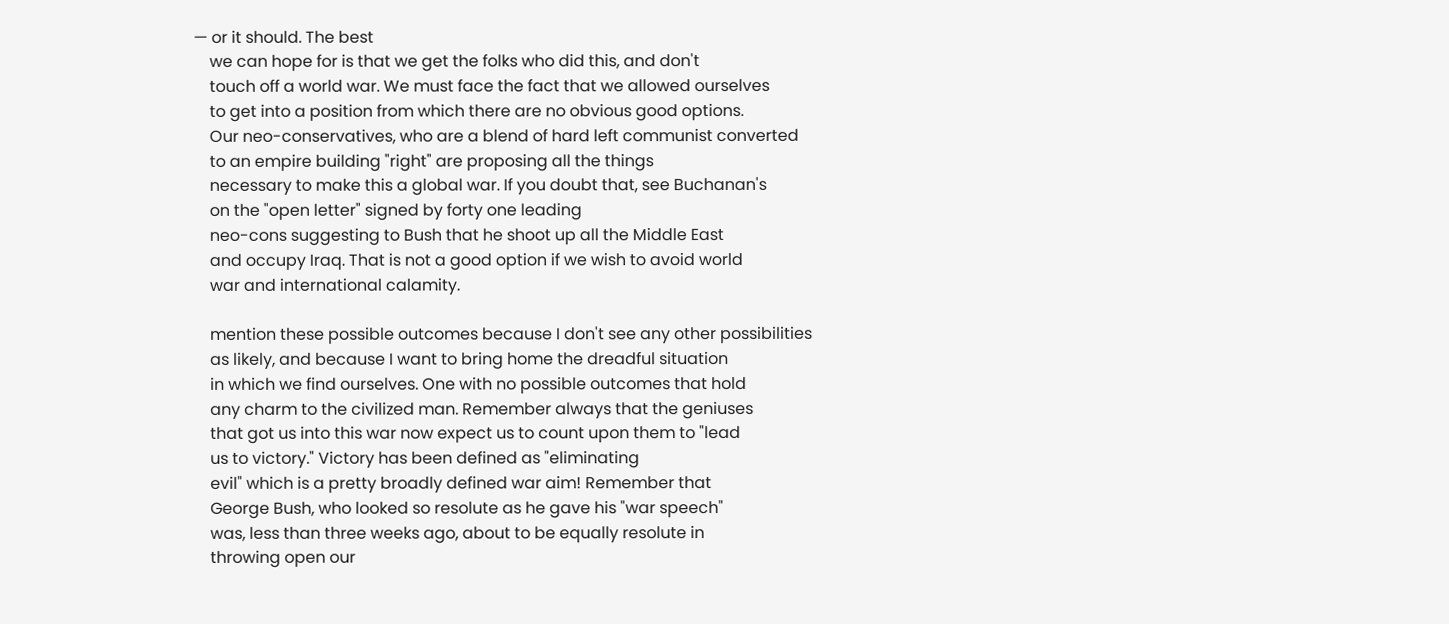— or it should. The best
    we can hope for is that we get the folks who did this, and don't
    touch off a world war. We must face the fact that we allowed ourselves
    to get into a position from which there are no obvious good options.
    Our neo-conservatives, who are a blend of hard left communist converted
    to an empire building "right" are proposing all the things
    necessary to make this a global war. If you doubt that, see Buchanan's
    on the "open letter" signed by forty one leading
    neo-cons suggesting to Bush that he shoot up all the Middle East
    and occupy Iraq. That is not a good option if we wish to avoid world
    war and international calamity.

    mention these possible outcomes because I don't see any other possibilities
    as likely, and because I want to bring home the dreadful situation
    in which we find ourselves. One with no possible outcomes that hold
    any charm to the civilized man. Remember always that the geniuses
    that got us into this war now expect us to count upon them to "lead
    us to victory." Victory has been defined as "eliminating
    evil" which is a pretty broadly defined war aim! Remember that
    George Bush, who looked so resolute as he gave his "war speech"
    was, less than three weeks ago, about to be equally resolute in
    throwing open our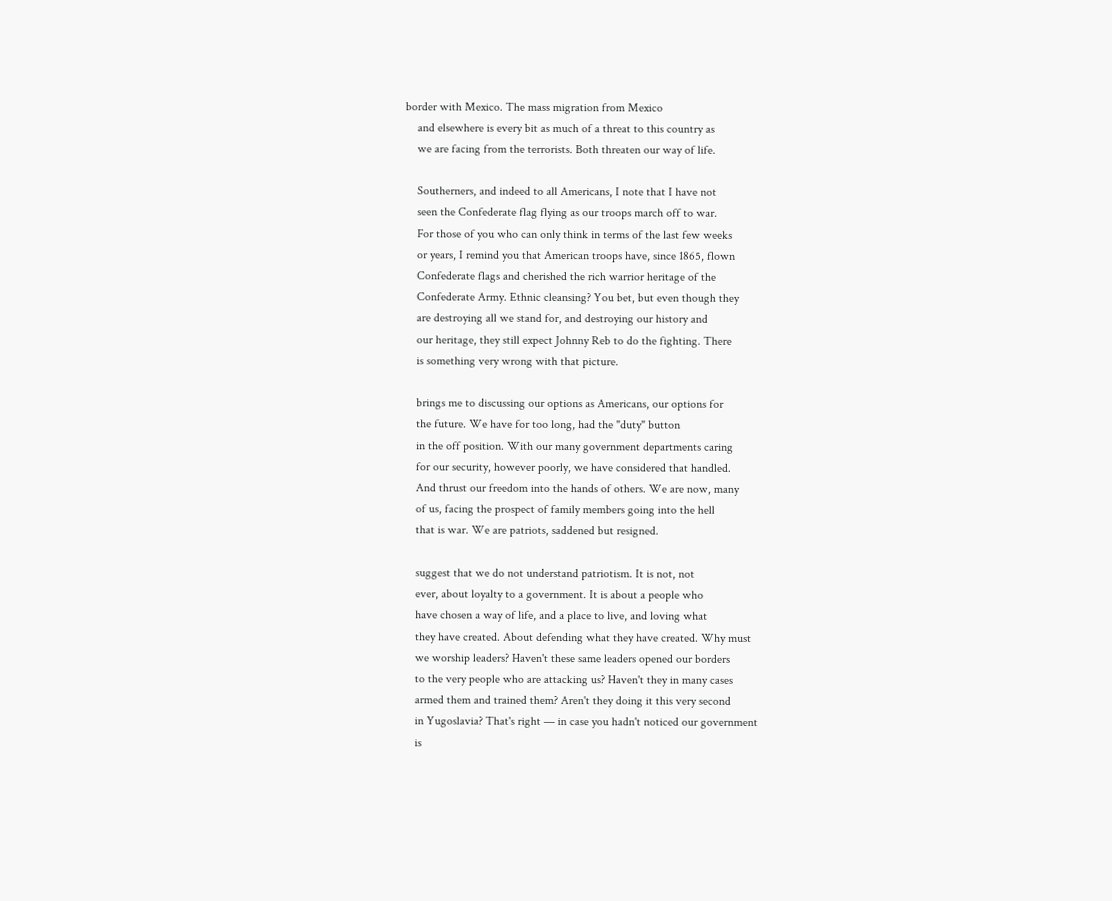border with Mexico. The mass migration from Mexico
    and elsewhere is every bit as much of a threat to this country as
    we are facing from the terrorists. Both threaten our way of life.

    Southerners, and indeed to all Americans, I note that I have not
    seen the Confederate flag flying as our troops march off to war.
    For those of you who can only think in terms of the last few weeks
    or years, I remind you that American troops have, since 1865, flown
    Confederate flags and cherished the rich warrior heritage of the
    Confederate Army. Ethnic cleansing? You bet, but even though they
    are destroying all we stand for, and destroying our history and
    our heritage, they still expect Johnny Reb to do the fighting. There
    is something very wrong with that picture.

    brings me to discussing our options as Americans, our options for
    the future. We have for too long, had the "duty" button
    in the off position. With our many government departments caring
    for our security, however poorly, we have considered that handled.
    And thrust our freedom into the hands of others. We are now, many
    of us, facing the prospect of family members going into the hell
    that is war. We are patriots, saddened but resigned.

    suggest that we do not understand patriotism. It is not, not
    ever, about loyalty to a government. It is about a people who
    have chosen a way of life, and a place to live, and loving what
    they have created. About defending what they have created. Why must
    we worship leaders? Haven't these same leaders opened our borders
    to the very people who are attacking us? Haven't they in many cases
    armed them and trained them? Aren't they doing it this very second
    in Yugoslavia? That's right — in case you hadn't noticed our government
    is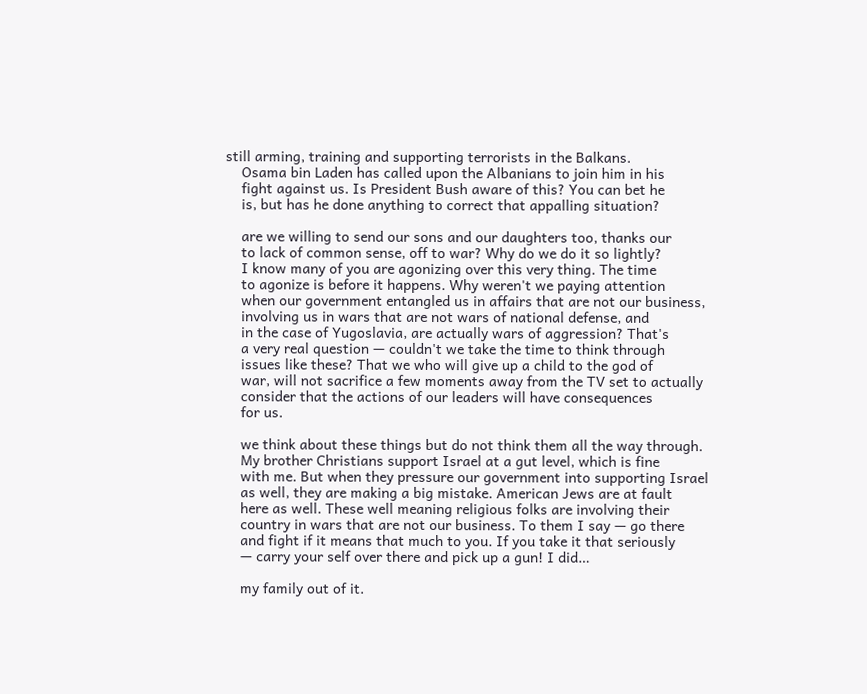still arming, training and supporting terrorists in the Balkans.
    Osama bin Laden has called upon the Albanians to join him in his
    fight against us. Is President Bush aware of this? You can bet he
    is, but has he done anything to correct that appalling situation?

    are we willing to send our sons and our daughters too, thanks our
    to lack of common sense, off to war? Why do we do it so lightly?
    I know many of you are agonizing over this very thing. The time
    to agonize is before it happens. Why weren't we paying attention
    when our government entangled us in affairs that are not our business,
    involving us in wars that are not wars of national defense, and
    in the case of Yugoslavia, are actually wars of aggression? That's
    a very real question — couldn't we take the time to think through
    issues like these? That we who will give up a child to the god of
    war, will not sacrifice a few moments away from the TV set to actually
    consider that the actions of our leaders will have consequences
    for us.

    we think about these things but do not think them all the way through.
    My brother Christians support Israel at a gut level, which is fine
    with me. But when they pressure our government into supporting Israel
    as well, they are making a big mistake. American Jews are at fault
    here as well. These well meaning religious folks are involving their
    country in wars that are not our business. To them I say — go there
    and fight if it means that much to you. If you take it that seriously
    — carry your self over there and pick up a gun! I did…

    my family out of it.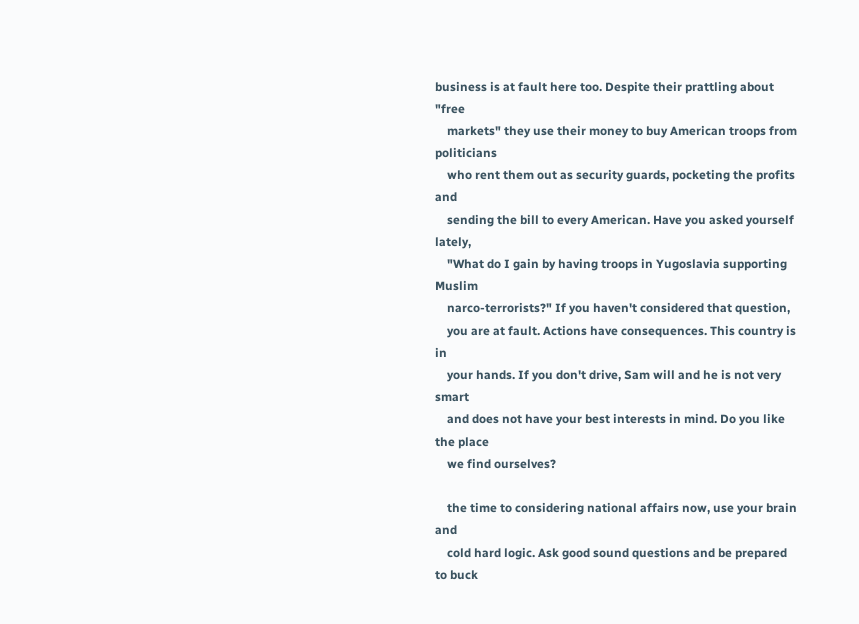business is at fault here too. Despite their prattling about "free
    markets" they use their money to buy American troops from politicians
    who rent them out as security guards, pocketing the profits and
    sending the bill to every American. Have you asked yourself lately,
    "What do I gain by having troops in Yugoslavia supporting Muslim
    narco-terrorists?" If you haven't considered that question,
    you are at fault. Actions have consequences. This country is in
    your hands. If you don't drive, Sam will and he is not very smart
    and does not have your best interests in mind. Do you like the place
    we find ourselves?

    the time to considering national affairs now, use your brain and
    cold hard logic. Ask good sound questions and be prepared to buck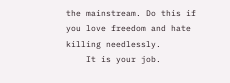the mainstream. Do this if you love freedom and hate killing needlessly.
    It is your job.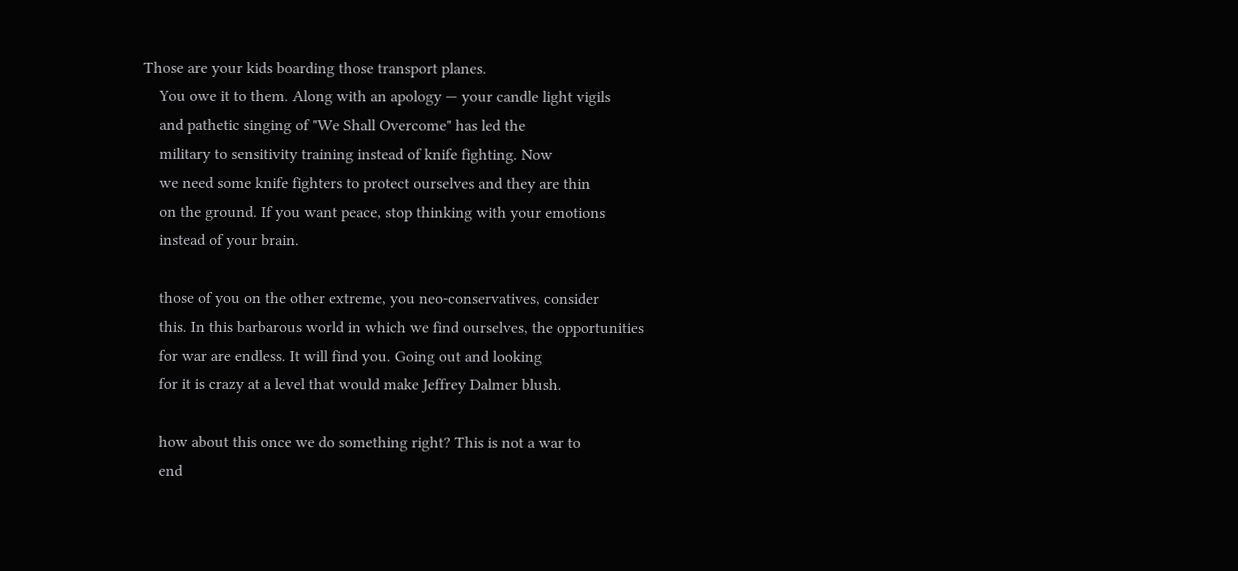Those are your kids boarding those transport planes.
    You owe it to them. Along with an apology — your candle light vigils
    and pathetic singing of "We Shall Overcome" has led the
    military to sensitivity training instead of knife fighting. Now
    we need some knife fighters to protect ourselves and they are thin
    on the ground. If you want peace, stop thinking with your emotions
    instead of your brain.

    those of you on the other extreme, you neo-conservatives, consider
    this. In this barbarous world in which we find ourselves, the opportunities
    for war are endless. It will find you. Going out and looking
    for it is crazy at a level that would make Jeffrey Dalmer blush.

    how about this once we do something right? This is not a war to
    end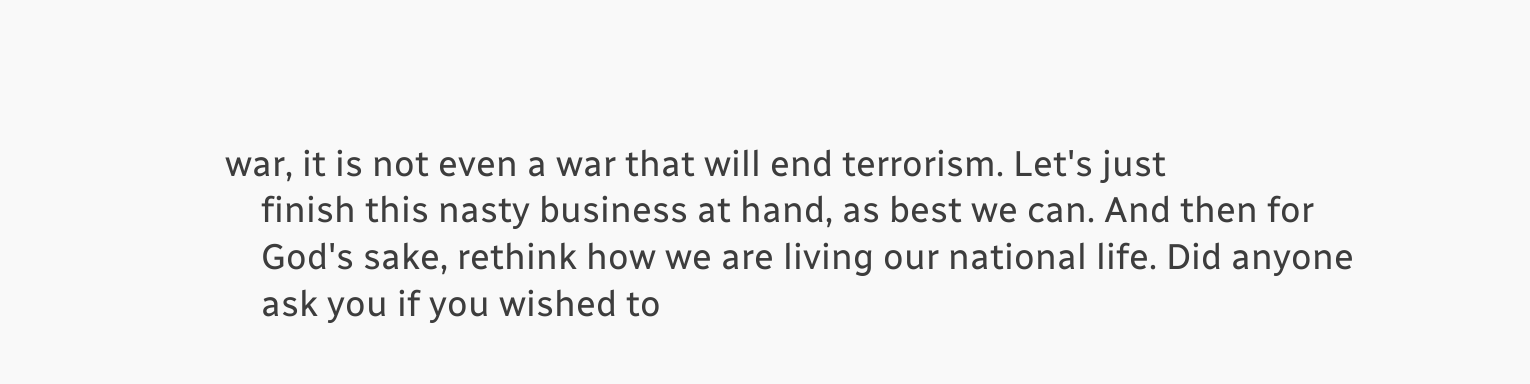war, it is not even a war that will end terrorism. Let's just
    finish this nasty business at hand, as best we can. And then for
    God's sake, rethink how we are living our national life. Did anyone
    ask you if you wished to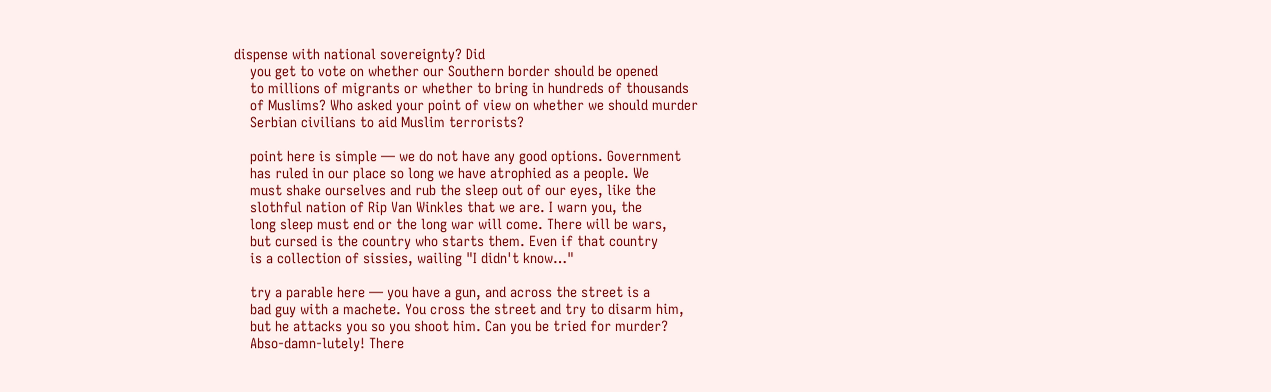dispense with national sovereignty? Did
    you get to vote on whether our Southern border should be opened
    to millions of migrants or whether to bring in hundreds of thousands
    of Muslims? Who asked your point of view on whether we should murder
    Serbian civilians to aid Muslim terrorists?

    point here is simple — we do not have any good options. Government
    has ruled in our place so long we have atrophied as a people. We
    must shake ourselves and rub the sleep out of our eyes, like the
    slothful nation of Rip Van Winkles that we are. I warn you, the
    long sleep must end or the long war will come. There will be wars,
    but cursed is the country who starts them. Even if that country
    is a collection of sissies, wailing "I didn't know…"

    try a parable here — you have a gun, and across the street is a
    bad guy with a machete. You cross the street and try to disarm him,
    but he attacks you so you shoot him. Can you be tried for murder?
    Abso-damn-lutely! There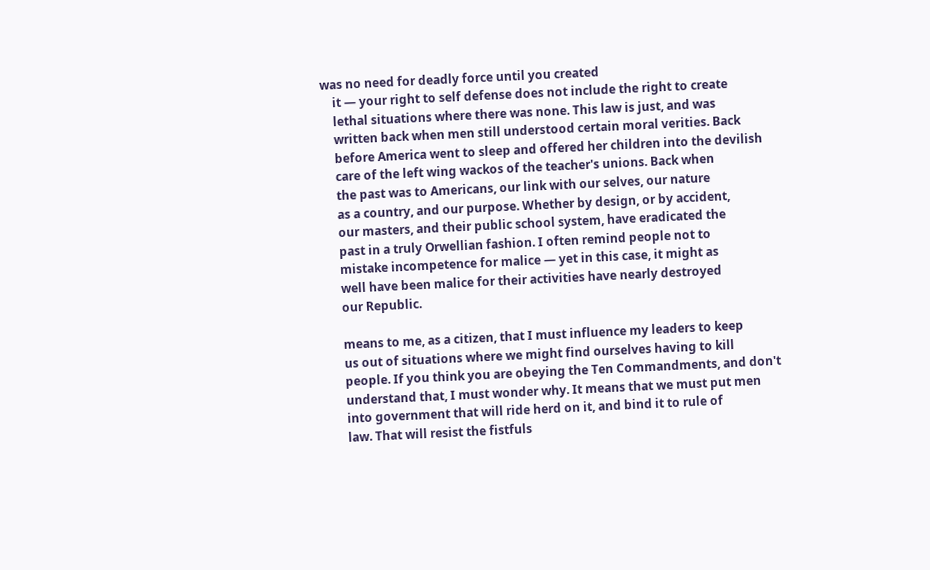was no need for deadly force until you created
    it — your right to self defense does not include the right to create
    lethal situations where there was none. This law is just, and was
    written back when men still understood certain moral verities. Back
    before America went to sleep and offered her children into the devilish
    care of the left wing wackos of the teacher's unions. Back when
    the past was to Americans, our link with our selves, our nature
    as a country, and our purpose. Whether by design, or by accident,
    our masters, and their public school system, have eradicated the
    past in a truly Orwellian fashion. I often remind people not to
    mistake incompetence for malice — yet in this case, it might as
    well have been malice for their activities have nearly destroyed
    our Republic.

    means to me, as a citizen, that I must influence my leaders to keep
    us out of situations where we might find ourselves having to kill
    people. If you think you are obeying the Ten Commandments, and don't
    understand that, I must wonder why. It means that we must put men
    into government that will ride herd on it, and bind it to rule of
    law. That will resist the fistfuls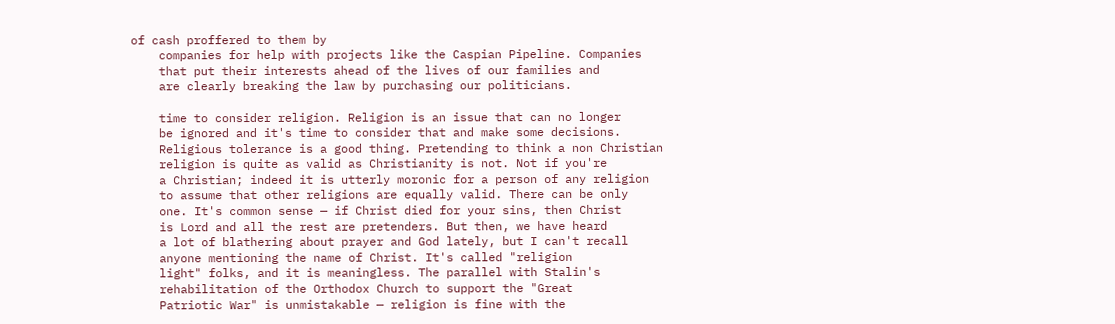of cash proffered to them by
    companies for help with projects like the Caspian Pipeline. Companies
    that put their interests ahead of the lives of our families and
    are clearly breaking the law by purchasing our politicians.

    time to consider religion. Religion is an issue that can no longer
    be ignored and it's time to consider that and make some decisions.
    Religious tolerance is a good thing. Pretending to think a non Christian
    religion is quite as valid as Christianity is not. Not if you're
    a Christian; indeed it is utterly moronic for a person of any religion
    to assume that other religions are equally valid. There can be only
    one. It's common sense — if Christ died for your sins, then Christ
    is Lord and all the rest are pretenders. But then, we have heard
    a lot of blathering about prayer and God lately, but I can't recall
    anyone mentioning the name of Christ. It's called "religion
    light" folks, and it is meaningless. The parallel with Stalin's
    rehabilitation of the Orthodox Church to support the "Great
    Patriotic War" is unmistakable — religion is fine with the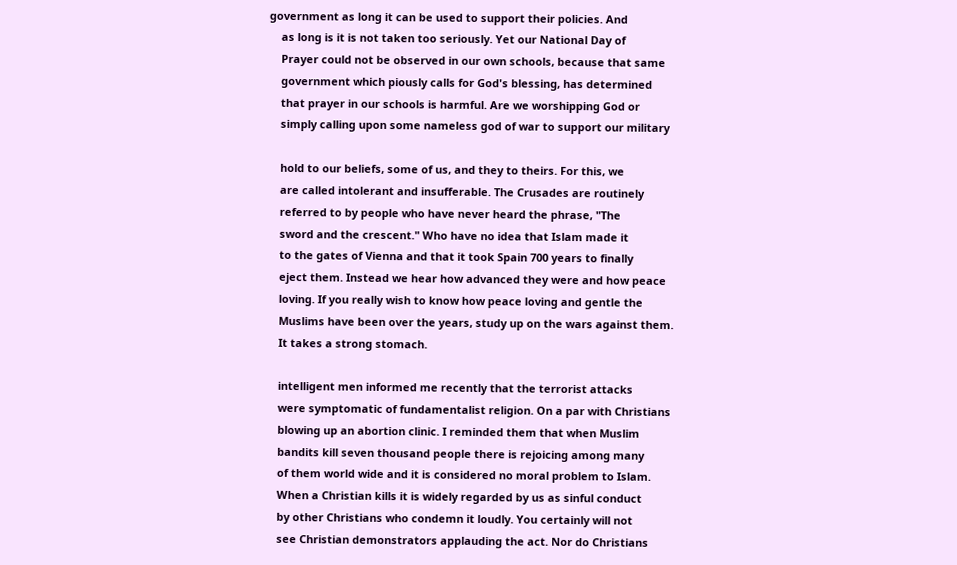government as long it can be used to support their policies. And
    as long is it is not taken too seriously. Yet our National Day of
    Prayer could not be observed in our own schools, because that same
    government which piously calls for God's blessing, has determined
    that prayer in our schools is harmful. Are we worshipping God or
    simply calling upon some nameless god of war to support our military

    hold to our beliefs, some of us, and they to theirs. For this, we
    are called intolerant and insufferable. The Crusades are routinely
    referred to by people who have never heard the phrase, "The
    sword and the crescent." Who have no idea that Islam made it
    to the gates of Vienna and that it took Spain 700 years to finally
    eject them. Instead we hear how advanced they were and how peace
    loving. If you really wish to know how peace loving and gentle the
    Muslims have been over the years, study up on the wars against them.
    It takes a strong stomach.

    intelligent men informed me recently that the terrorist attacks
    were symptomatic of fundamentalist religion. On a par with Christians
    blowing up an abortion clinic. I reminded them that when Muslim
    bandits kill seven thousand people there is rejoicing among many
    of them world wide and it is considered no moral problem to Islam.
    When a Christian kills it is widely regarded by us as sinful conduct
    by other Christians who condemn it loudly. You certainly will not
    see Christian demonstrators applauding the act. Nor do Christians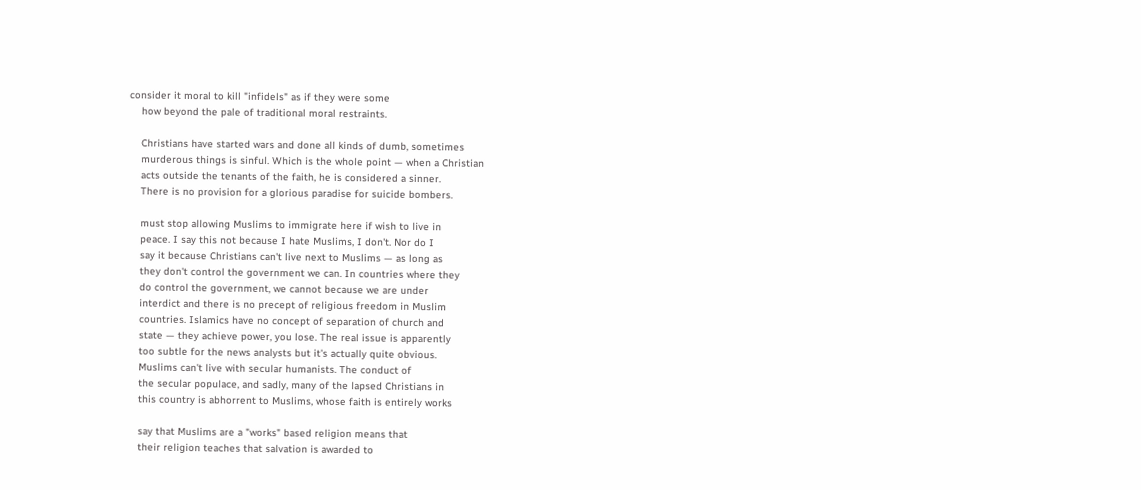consider it moral to kill "infidels" as if they were some
    how beyond the pale of traditional moral restraints.

    Christians have started wars and done all kinds of dumb, sometimes
    murderous things is sinful. Which is the whole point — when a Christian
    acts outside the tenants of the faith, he is considered a sinner.
    There is no provision for a glorious paradise for suicide bombers.

    must stop allowing Muslims to immigrate here if wish to live in
    peace. I say this not because I hate Muslims, I don't. Nor do I
    say it because Christians can't live next to Muslims — as long as
    they don't control the government we can. In countries where they
    do control the government, we cannot because we are under
    interdict and there is no precept of religious freedom in Muslim
    countries. Islamics have no concept of separation of church and
    state — they achieve power, you lose. The real issue is apparently
    too subtle for the news analysts but it's actually quite obvious.
    Muslims can't live with secular humanists. The conduct of
    the secular populace, and sadly, many of the lapsed Christians in
    this country is abhorrent to Muslims, whose faith is entirely works

    say that Muslims are a "works" based religion means that
    their religion teaches that salvation is awarded to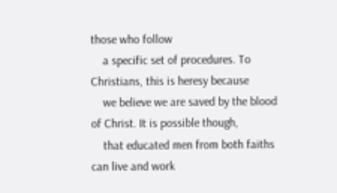those who follow
    a specific set of procedures. To Christians, this is heresy because
    we believe we are saved by the blood of Christ. It is possible though,
    that educated men from both faiths can live and work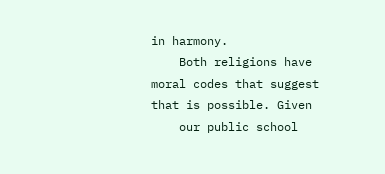in harmony.
    Both religions have moral codes that suggest that is possible. Given
    our public school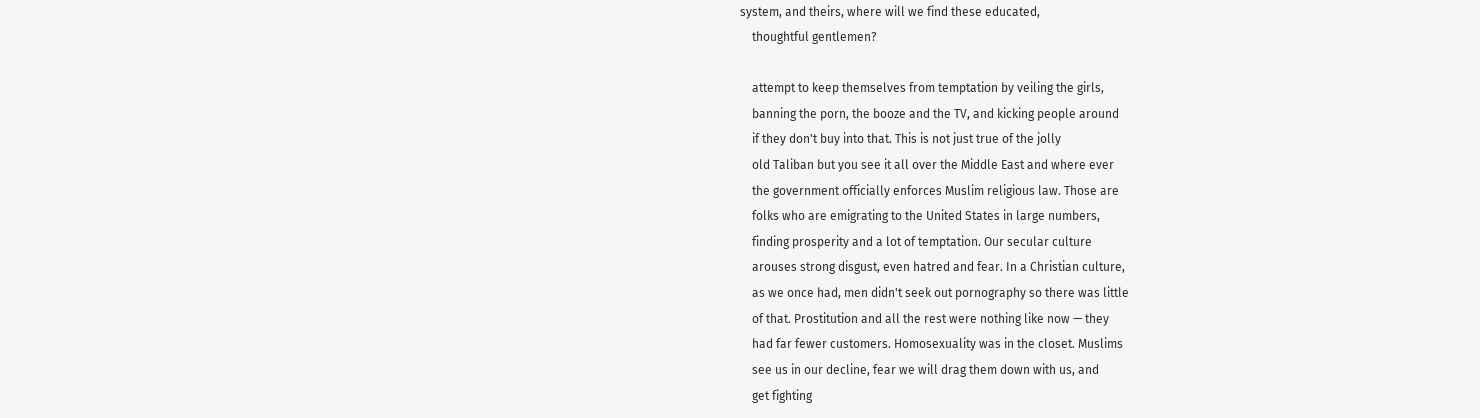system, and theirs, where will we find these educated,
    thoughtful gentlemen?

    attempt to keep themselves from temptation by veiling the girls,
    banning the porn, the booze and the TV, and kicking people around
    if they don't buy into that. This is not just true of the jolly
    old Taliban but you see it all over the Middle East and where ever
    the government officially enforces Muslim religious law. Those are
    folks who are emigrating to the United States in large numbers,
    finding prosperity and a lot of temptation. Our secular culture
    arouses strong disgust, even hatred and fear. In a Christian culture,
    as we once had, men didn't seek out pornography so there was little
    of that. Prostitution and all the rest were nothing like now — they
    had far fewer customers. Homosexuality was in the closet. Muslims
    see us in our decline, fear we will drag them down with us, and
    get fighting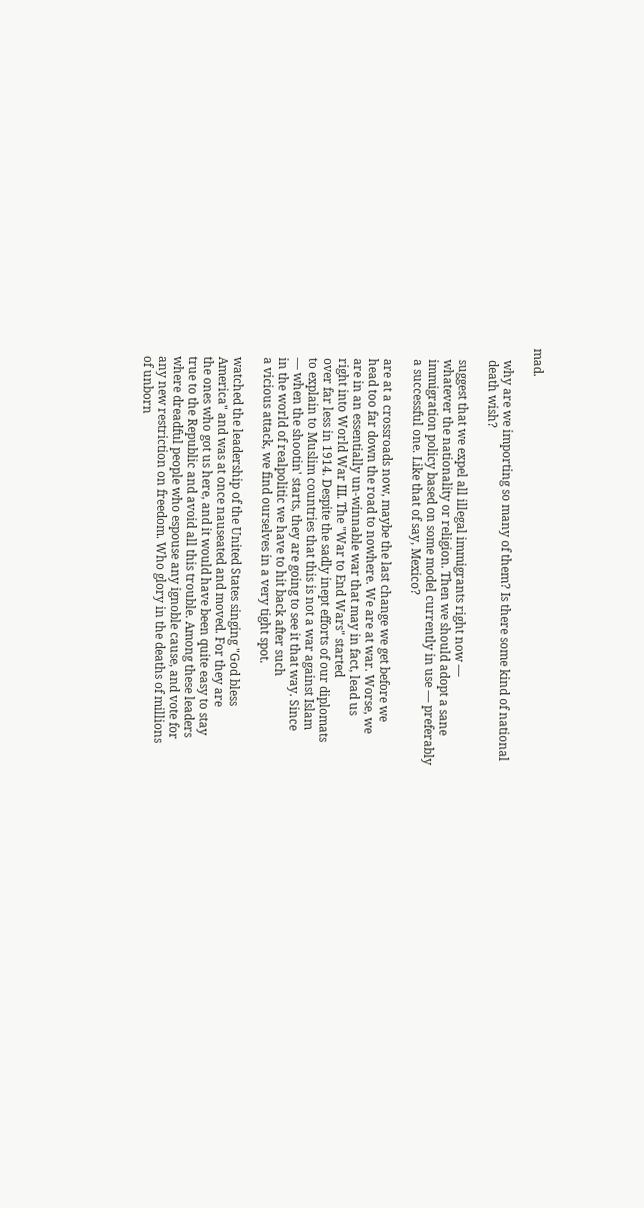mad.

    why are we importing so many of them? Is there some kind of national
    death wish?

    suggest that we expel all illegal immigrants right now —
    whatever the nationality or religion. Then we should adopt a sane
    immigration policy based on some model currently in use — preferably
    a successful one. Like that of say, Mexico?

    are at a crossroads now, maybe the last change we get before we
    head too far down the road to nowhere. We are at war. Worse, we
    are in an essentially un-winnable war that may in fact, lead us
    right into World War III. The "War to End Wars" started
    over far less in 1914. Despite the sadly inept efforts of our diplomats
    to explain to Muslim countries that this is not a war against Islam
    — when the shootin' starts, they are going to see it that way. Since
    in the world of realpolitic we have to hit back after such
    a vicious attack, we find ourselves in a very tight spot.

    watched the leadership of the United States singing "God bless
    America" and was at once nauseated and moved. For they are
    the ones who got us here, and it would have been quite easy to stay
    true to the Republic and avoid all this trouble. Among these leaders
    where dreadful people who espouse any ignoble cause, and vote for
    any new restriction on freedom. Who glory in the deaths of millions
    of unborn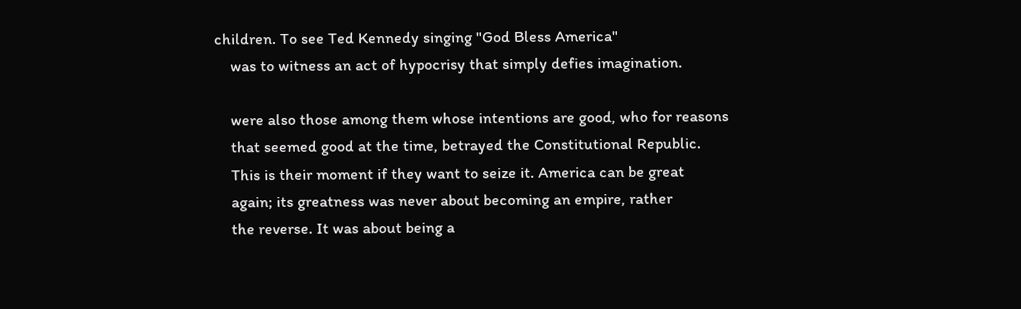children. To see Ted Kennedy singing "God Bless America"
    was to witness an act of hypocrisy that simply defies imagination.

    were also those among them whose intentions are good, who for reasons
    that seemed good at the time, betrayed the Constitutional Republic.
    This is their moment if they want to seize it. America can be great
    again; its greatness was never about becoming an empire, rather
    the reverse. It was about being a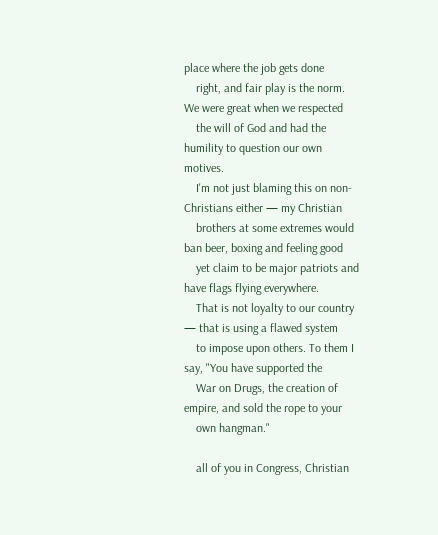place where the job gets done
    right, and fair play is the norm. We were great when we respected
    the will of God and had the humility to question our own motives.
    I'm not just blaming this on non-Christians either — my Christian
    brothers at some extremes would ban beer, boxing and feeling good
    yet claim to be major patriots and have flags flying everywhere.
    That is not loyalty to our country — that is using a flawed system
    to impose upon others. To them I say, "You have supported the
    War on Drugs, the creation of empire, and sold the rope to your
    own hangman."

    all of you in Congress, Christian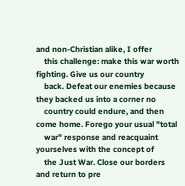and non-Christian alike, I offer
    this challenge: make this war worth fighting. Give us our country
    back. Defeat our enemies because they backed us into a corner no
    country could endure, and then come home. Forego your usual "total
    war" response and reacquaint yourselves with the concept of
    the Just War. Close our borders and return to pre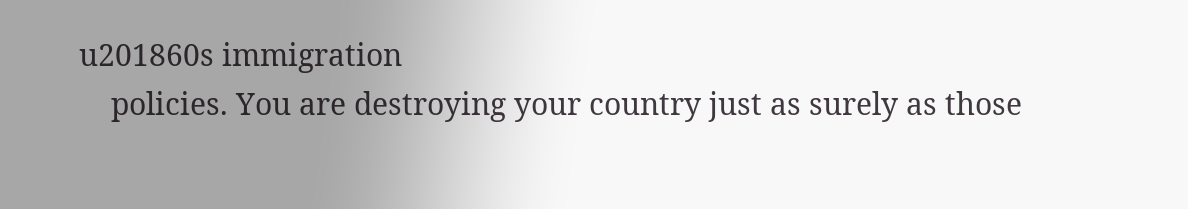u201860s immigration
    policies. You are destroying your country just as surely as those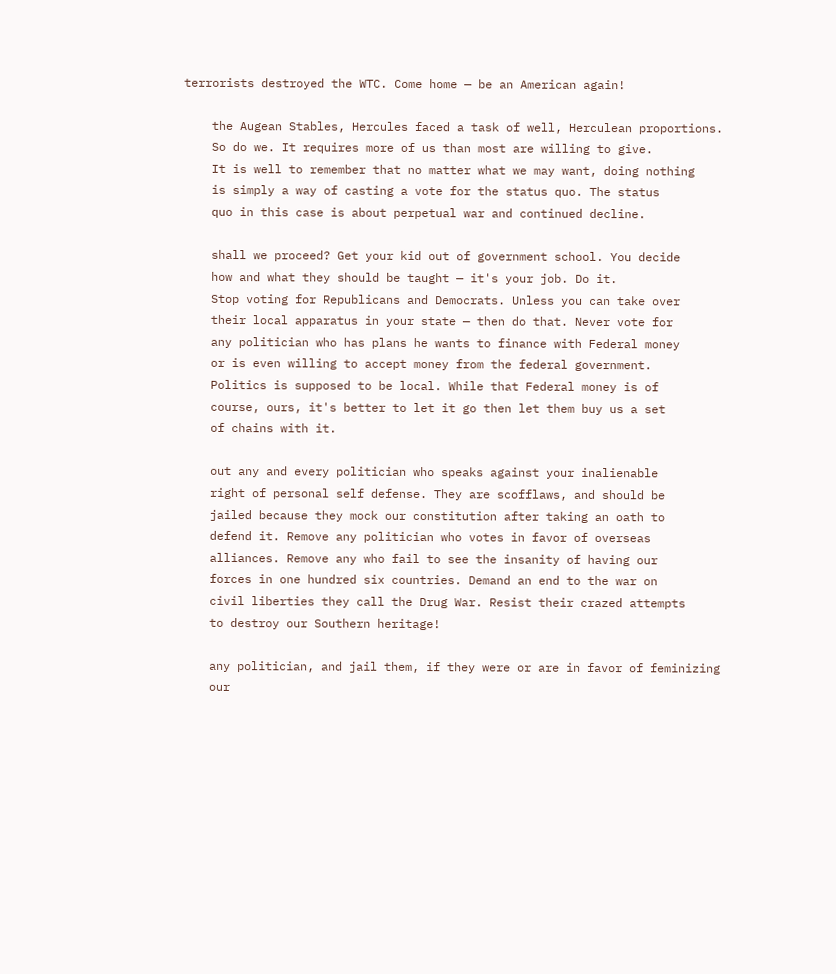terrorists destroyed the WTC. Come home — be an American again!

    the Augean Stables, Hercules faced a task of well, Herculean proportions.
    So do we. It requires more of us than most are willing to give.
    It is well to remember that no matter what we may want, doing nothing
    is simply a way of casting a vote for the status quo. The status
    quo in this case is about perpetual war and continued decline.

    shall we proceed? Get your kid out of government school. You decide
    how and what they should be taught — it's your job. Do it.
    Stop voting for Republicans and Democrats. Unless you can take over
    their local apparatus in your state — then do that. Never vote for
    any politician who has plans he wants to finance with Federal money
    or is even willing to accept money from the federal government.
    Politics is supposed to be local. While that Federal money is of
    course, ours, it's better to let it go then let them buy us a set
    of chains with it.

    out any and every politician who speaks against your inalienable
    right of personal self defense. They are scofflaws, and should be
    jailed because they mock our constitution after taking an oath to
    defend it. Remove any politician who votes in favor of overseas
    alliances. Remove any who fail to see the insanity of having our
    forces in one hundred six countries. Demand an end to the war on
    civil liberties they call the Drug War. Resist their crazed attempts
    to destroy our Southern heritage!

    any politician, and jail them, if they were or are in favor of feminizing
    our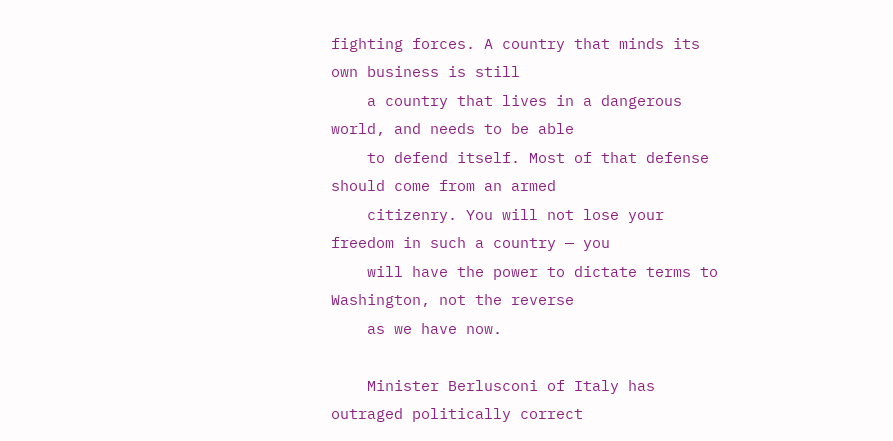fighting forces. A country that minds its own business is still
    a country that lives in a dangerous world, and needs to be able
    to defend itself. Most of that defense should come from an armed
    citizenry. You will not lose your freedom in such a country — you
    will have the power to dictate terms to Washington, not the reverse
    as we have now.

    Minister Berlusconi of Italy has outraged politically correct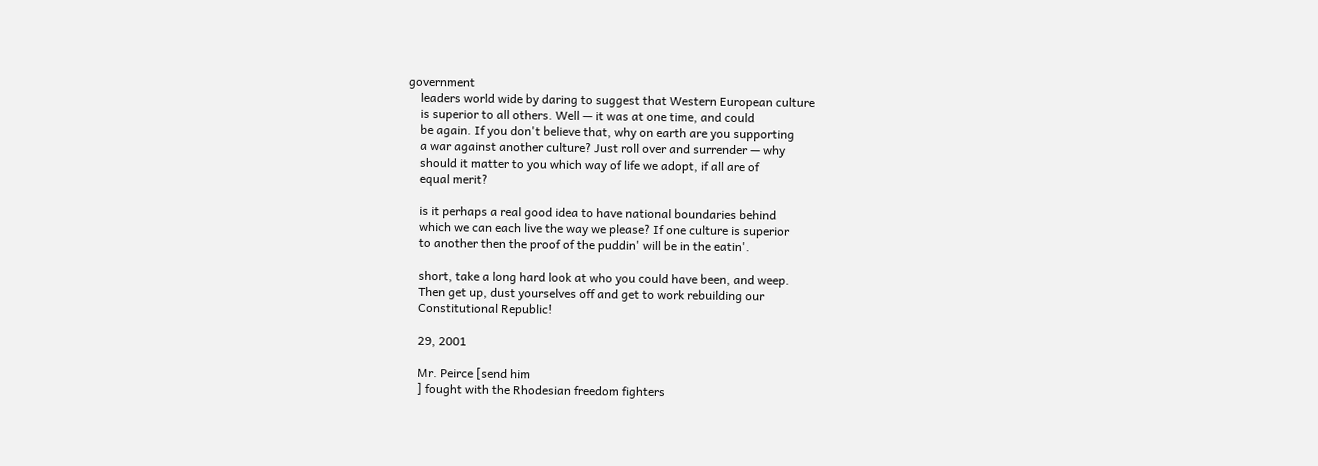government
    leaders world wide by daring to suggest that Western European culture
    is superior to all others. Well — it was at one time, and could
    be again. If you don't believe that, why on earth are you supporting
    a war against another culture? Just roll over and surrender — why
    should it matter to you which way of life we adopt, if all are of
    equal merit?

    is it perhaps a real good idea to have national boundaries behind
    which we can each live the way we please? If one culture is superior
    to another then the proof of the puddin' will be in the eatin'.

    short, take a long hard look at who you could have been, and weep.
    Then get up, dust yourselves off and get to work rebuilding our
    Constitutional Republic!

    29, 2001

    Mr. Peirce [send him
    ] fought with the Rhodesian freedom fighters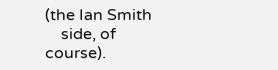(the Ian Smith
    side, of course).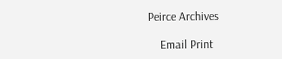Peirce Archives

    Email Print